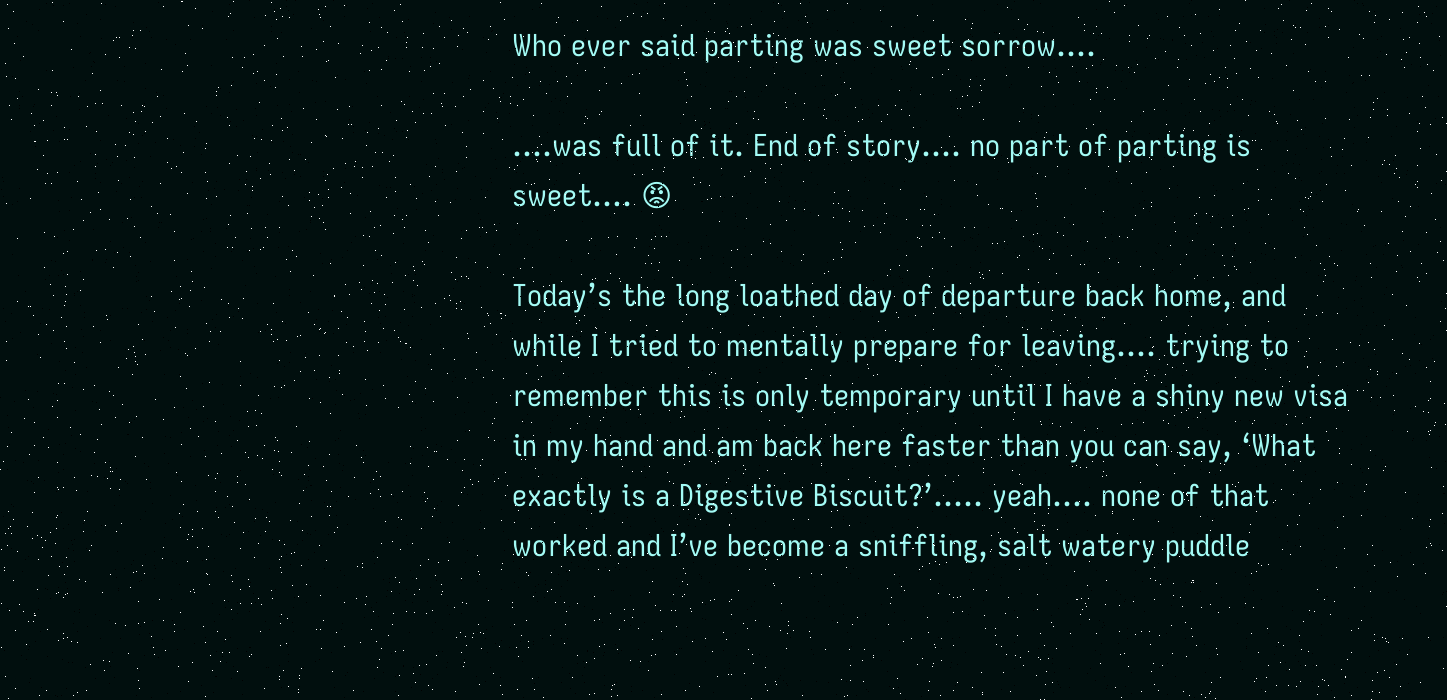Who ever said parting was sweet sorrow….

….was full of it. End of story…. no part of parting is sweet…. 😡

Today’s the long loathed day of departure back home, and while I tried to mentally prepare for leaving…. trying to remember this is only temporary until I have a shiny new visa in my hand and am back here faster than you can say, ‘What exactly is a Digestive Biscuit?’….. yeah…. none of that worked and I’ve become a sniffling, salt watery puddle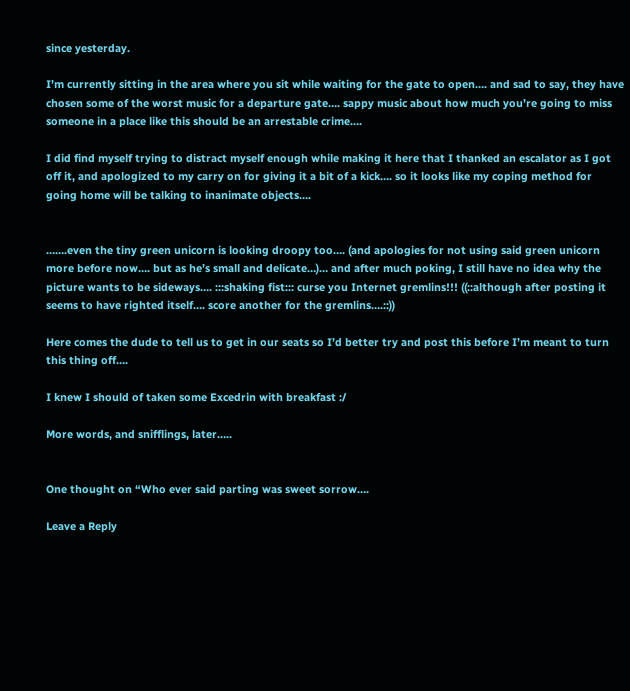since yesterday.

I’m currently sitting in the area where you sit while waiting for the gate to open…. and sad to say, they have chosen some of the worst music for a departure gate…. sappy music about how much you’re going to miss someone in a place like this should be an arrestable crime….

I did find myself trying to distract myself enough while making it here that I thanked an escalator as I got off it, and apologized to my carry on for giving it a bit of a kick…. so it looks like my coping method for going home will be talking to inanimate objects….


…….even the tiny green unicorn is looking droopy too…. (and apologies for not using said green unicorn more before now…. but as he’s small and delicate…)… and after much poking, I still have no idea why the picture wants to be sideways…. :::shaking fist::: curse you Internet gremlins!!! ((::although after posting it seems to have righted itself…. score another for the gremlins….::))

Here comes the dude to tell us to get in our seats so I’d better try and post this before I’m meant to turn this thing off….

I knew I should of taken some Excedrin with breakfast :/

More words, and snifflings, later…..


One thought on “Who ever said parting was sweet sorrow….

Leave a Reply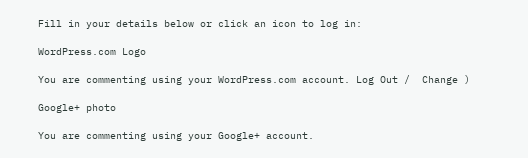Fill in your details below or click an icon to log in:

WordPress.com Logo

You are commenting using your WordPress.com account. Log Out /  Change )

Google+ photo

You are commenting using your Google+ account.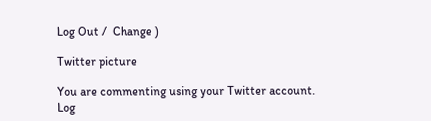Log Out /  Change )

Twitter picture

You are commenting using your Twitter account. Log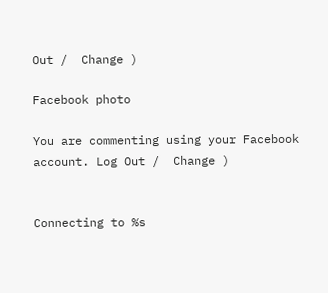Out /  Change )

Facebook photo

You are commenting using your Facebook account. Log Out /  Change )


Connecting to %s